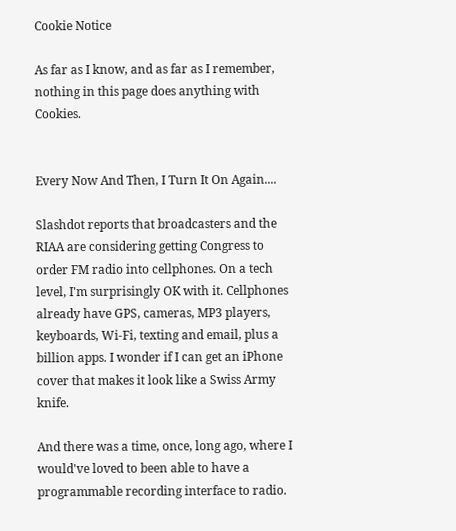Cookie Notice

As far as I know, and as far as I remember, nothing in this page does anything with Cookies.


Every Now And Then, I Turn It On Again....

Slashdot reports that broadcasters and the RIAA are considering getting Congress to order FM radio into cellphones. On a tech level, I'm surprisingly OK with it. Cellphones already have GPS, cameras, MP3 players, keyboards, Wi-Fi, texting and email, plus a billion apps. I wonder if I can get an iPhone cover that makes it look like a Swiss Army knife.

And there was a time, once, long ago, where I would've loved to been able to have a programmable recording interface to radio.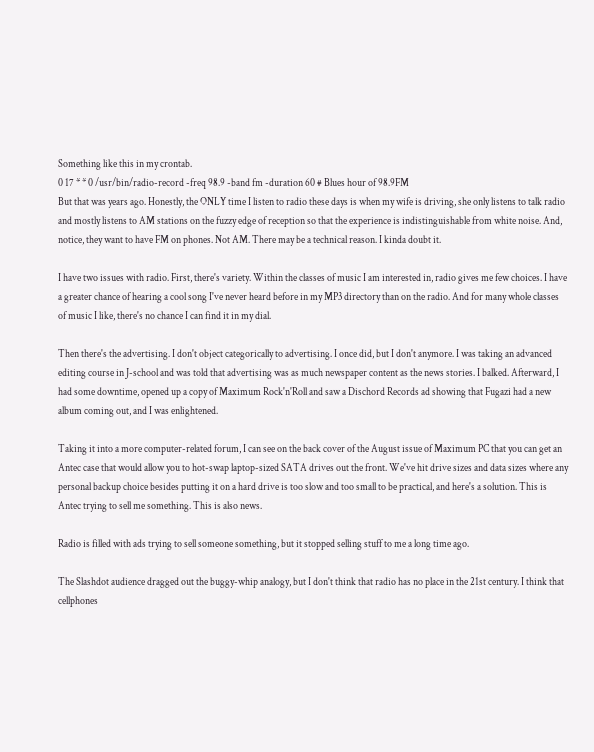Something like this in my crontab.
0 17 * * 0 /usr/bin/radio-record -freq 98.9 -band fm -duration 60 # Blues hour of 98.9FM
But that was years ago. Honestly, the ONLY time I listen to radio these days is when my wife is driving, she only listens to talk radio and mostly listens to AM stations on the fuzzy edge of reception so that the experience is indistinguishable from white noise. And, notice, they want to have FM on phones. Not AM. There may be a technical reason. I kinda doubt it.

I have two issues with radio. First, there's variety. Within the classes of music I am interested in, radio gives me few choices. I have a greater chance of hearing a cool song I've never heard before in my MP3 directory than on the radio. And for many whole classes of music I like, there's no chance I can find it in my dial.

Then there's the advertising. I don't object categorically to advertising. I once did, but I don't anymore. I was taking an advanced editing course in J-school and was told that advertising was as much newspaper content as the news stories. I balked. Afterward, I had some downtime, opened up a copy of Maximum Rock'n'Roll and saw a Dischord Records ad showing that Fugazi had a new album coming out, and I was enlightened.

Taking it into a more computer-related forum, I can see on the back cover of the August issue of Maximum PC that you can get an Antec case that would allow you to hot-swap laptop-sized SATA drives out the front. We've hit drive sizes and data sizes where any personal backup choice besides putting it on a hard drive is too slow and too small to be practical, and here's a solution. This is Antec trying to sell me something. This is also news.

Radio is filled with ads trying to sell someone something, but it stopped selling stuff to me a long time ago.

The Slashdot audience dragged out the buggy-whip analogy, but I don't think that radio has no place in the 21st century. I think that cellphones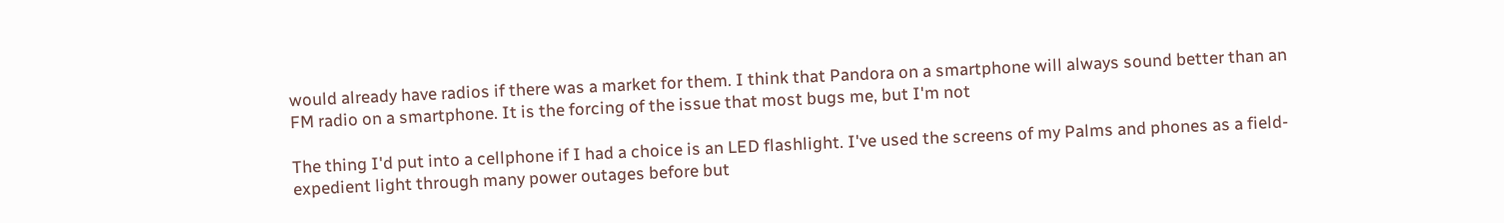would already have radios if there was a market for them. I think that Pandora on a smartphone will always sound better than an FM radio on a smartphone. It is the forcing of the issue that most bugs me, but I'm not

The thing I'd put into a cellphone if I had a choice is an LED flashlight. I've used the screens of my Palms and phones as a field-expedient light through many power outages before but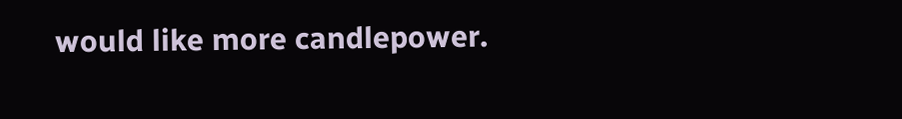would like more candlepower.